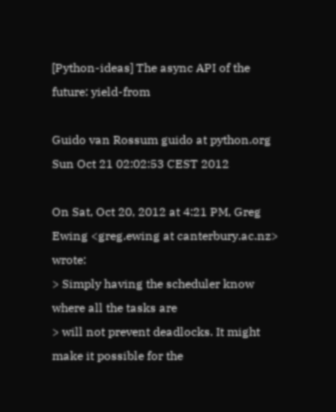[Python-ideas] The async API of the future: yield-from

Guido van Rossum guido at python.org
Sun Oct 21 02:02:53 CEST 2012

On Sat, Oct 20, 2012 at 4:21 PM, Greg Ewing <greg.ewing at canterbury.ac.nz> wrote:
> Simply having the scheduler know where all the tasks are
> will not prevent deadlocks. It might make it possible for the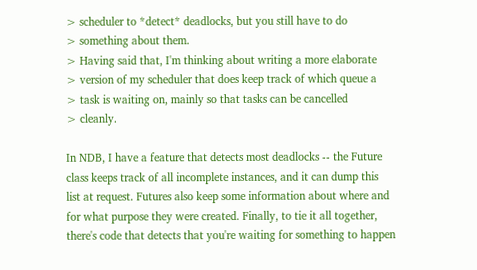> scheduler to *detect* deadlocks, but you still have to do
> something about them.
> Having said that, I'm thinking about writing a more elaborate
> version of my scheduler that does keep track of which queue a
> task is waiting on, mainly so that tasks can be cancelled
> cleanly.

In NDB, I have a feature that detects most deadlocks -- the Future
class keeps track of all incomplete instances, and it can dump this
list at request. Futures also keep some information about where and
for what purpose they were created. Finally, to tie it all together,
there's code that detects that you're waiting for something to happen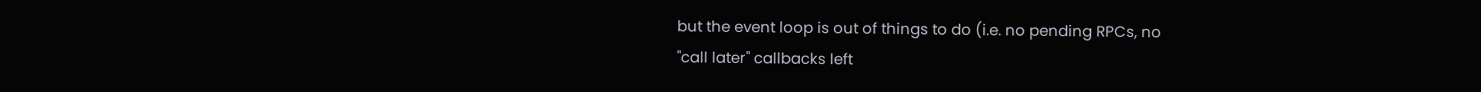but the event loop is out of things to do (i.e. no pending RPCs, no
"call later" callbacks left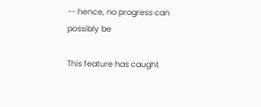-- hence, no progress can possibly be

This feature has caught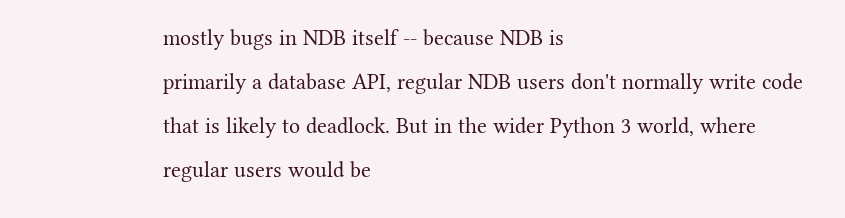mostly bugs in NDB itself -- because NDB is
primarily a database API, regular NDB users don't normally write code
that is likely to deadlock. But in the wider Python 3 world, where
regular users would be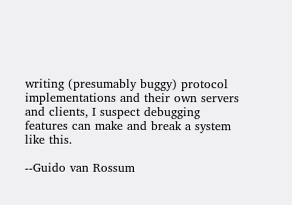writing (presumably buggy) protocol
implementations and their own servers and clients, I suspect debugging
features can make and break a system like this.

--Guido van Rossum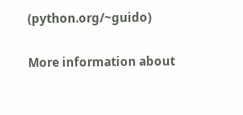(python.org/~guido)

More information about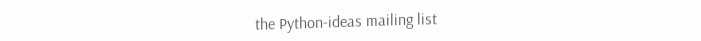the Python-ideas mailing list